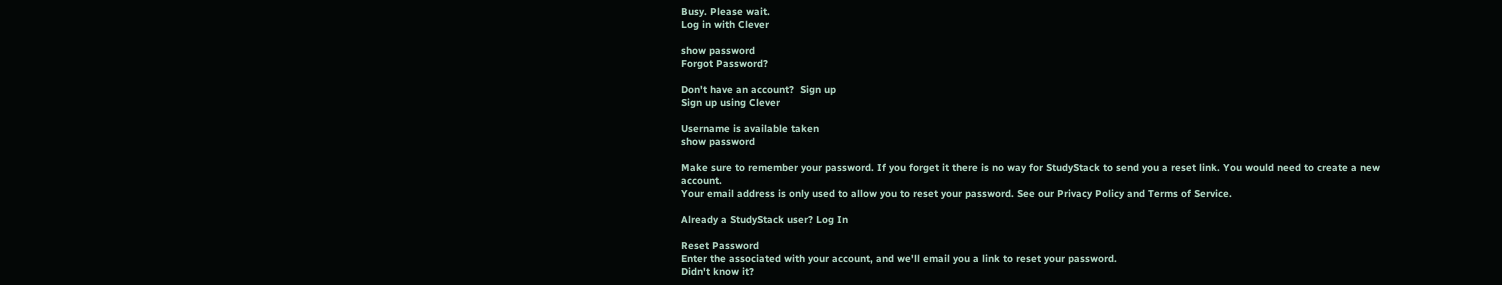Busy. Please wait.
Log in with Clever

show password
Forgot Password?

Don't have an account?  Sign up
Sign up using Clever

Username is available taken
show password

Make sure to remember your password. If you forget it there is no way for StudyStack to send you a reset link. You would need to create a new account.
Your email address is only used to allow you to reset your password. See our Privacy Policy and Terms of Service.

Already a StudyStack user? Log In

Reset Password
Enter the associated with your account, and we'll email you a link to reset your password.
Didn't know it?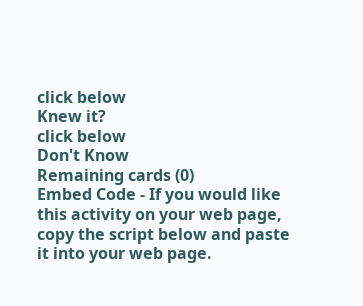click below
Knew it?
click below
Don't Know
Remaining cards (0)
Embed Code - If you would like this activity on your web page, copy the script below and paste it into your web page.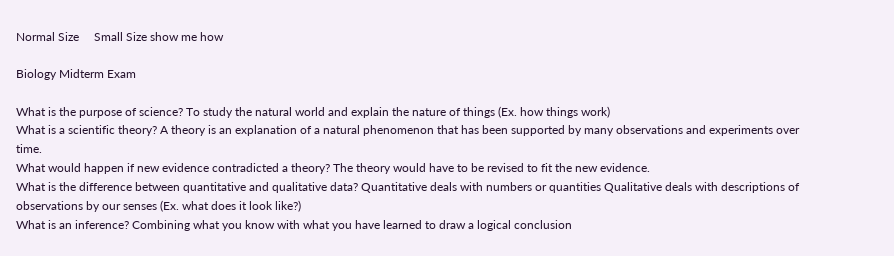Normal Size     Small Size show me how

Biology Midterm Exam

What is the purpose of science? To study the natural world and explain the nature of things (Ex. how things work)
What is a scientific theory? A theory is an explanation of a natural phenomenon that has been supported by many observations and experiments over time.
What would happen if new evidence contradicted a theory? The theory would have to be revised to fit the new evidence.
What is the difference between quantitative and qualitative data? Quantitative deals with numbers or quantities Qualitative deals with descriptions of observations by our senses (Ex. what does it look like?)
What is an inference? Combining what you know with what you have learned to draw a logical conclusion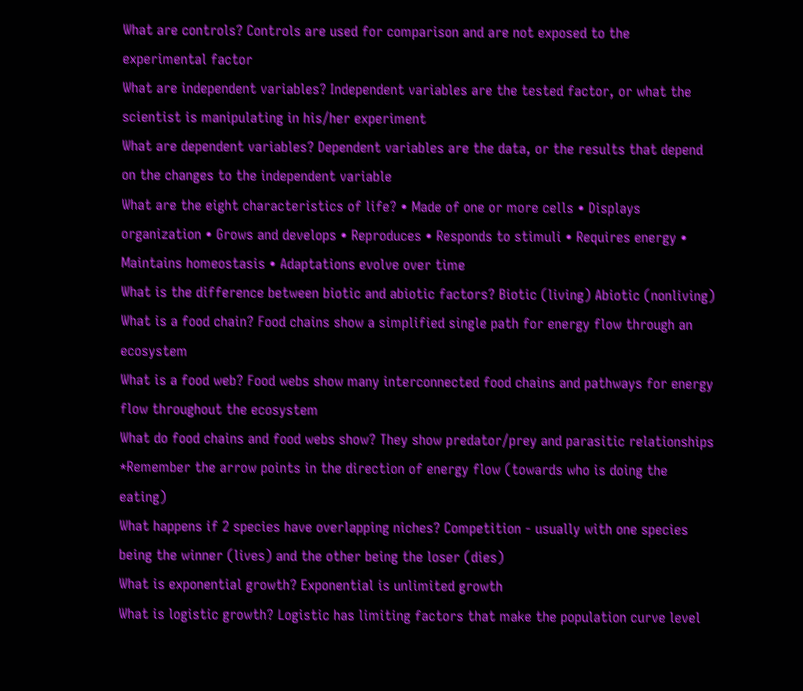What are controls? Controls are used for comparison and are not exposed to the experimental factor
What are independent variables? Independent variables are the tested factor, or what the scientist is manipulating in his/her experiment
What are dependent variables? Dependent variables are the data, or the results that depend on the changes to the independent variable
What are the eight characteristics of life? • Made of one or more cells • Displays organization • Grows and develops • Reproduces • Responds to stimuli • Requires energy • Maintains homeostasis • Adaptations evolve over time
What is the difference between biotic and abiotic factors? Biotic (living) Abiotic (nonliving)
What is a food chain? Food chains show a simplified single path for energy flow through an ecosystem
What is a food web? Food webs show many interconnected food chains and pathways for energy flow throughout the ecosystem
What do food chains and food webs show? They show predator/prey and parasitic relationships *Remember the arrow points in the direction of energy flow (towards who is doing the eating)
What happens if 2 species have overlapping niches? Competition - usually with one species being the winner (lives) and the other being the loser (dies)
What is exponential growth? Exponential is unlimited growth
What is logistic growth? Logistic has limiting factors that make the population curve level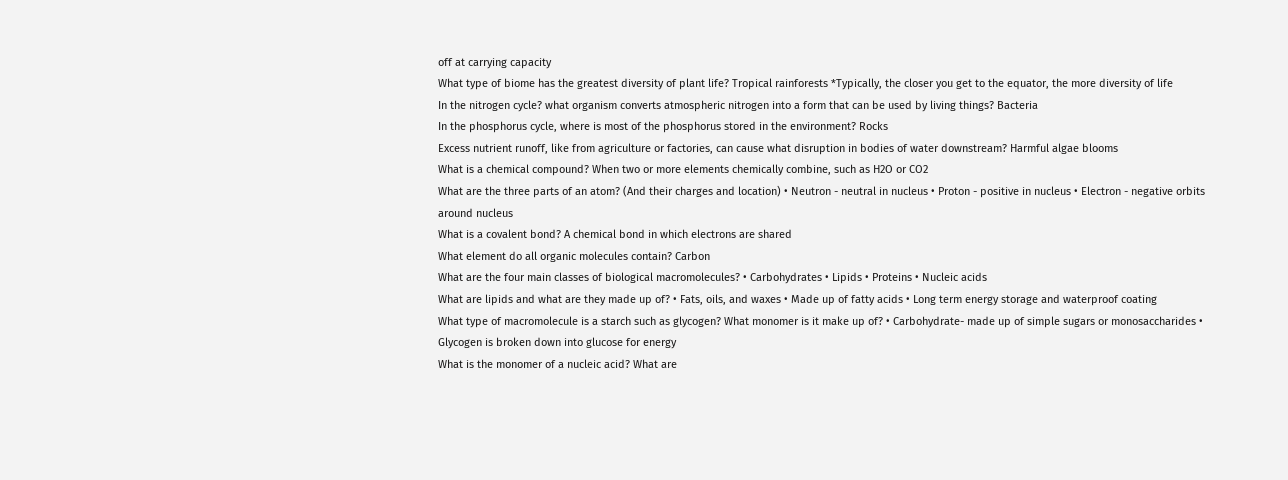off at carrying capacity
What type of biome has the greatest diversity of plant life? Tropical rainforests *Typically, the closer you get to the equator, the more diversity of life
In the nitrogen cycle? what organism converts atmospheric nitrogen into a form that can be used by living things? Bacteria
In the phosphorus cycle, where is most of the phosphorus stored in the environment? Rocks
Excess nutrient runoff, like from agriculture or factories, can cause what disruption in bodies of water downstream? Harmful algae blooms
What is a chemical compound? When two or more elements chemically combine, such as H2O or CO2
What are the three parts of an atom? (And their charges and location) • Neutron - neutral in nucleus • Proton - positive in nucleus • Electron - negative orbits around nucleus
What is a covalent bond? A chemical bond in which electrons are shared
What element do all organic molecules contain? Carbon
What are the four main classes of biological macromolecules? • Carbohydrates • Lipids • Proteins • Nucleic acids
What are lipids and what are they made up of? • Fats, oils, and waxes • Made up of fatty acids • Long term energy storage and waterproof coating
What type of macromolecule is a starch such as glycogen? What monomer is it make up of? • Carbohydrate- made up of simple sugars or monosaccharides • Glycogen is broken down into glucose for energy
What is the monomer of a nucleic acid? What are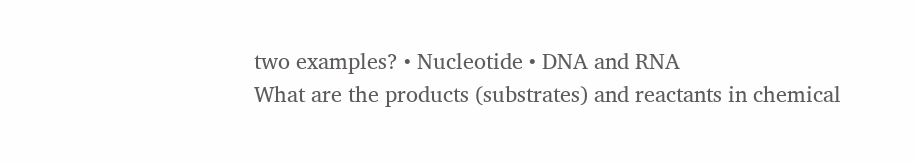two examples? • Nucleotide • DNA and RNA
What are the products (substrates) and reactants in chemical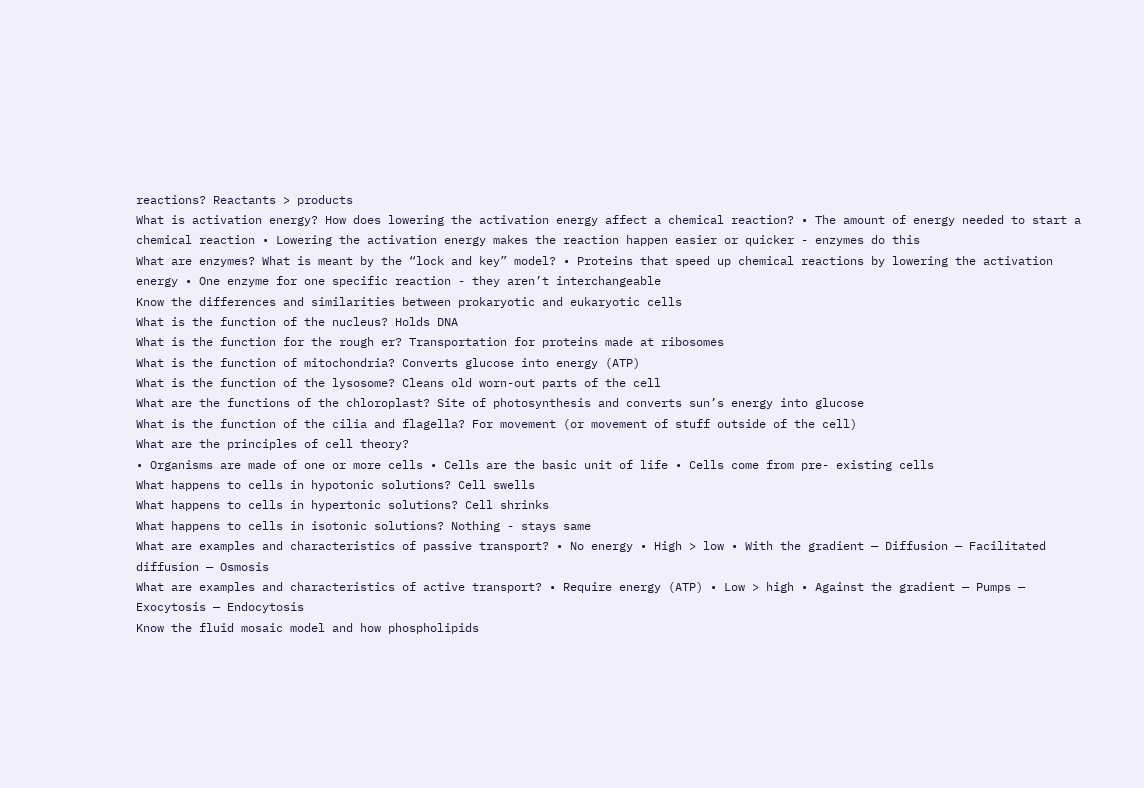reactions? Reactants > products
What is activation energy? How does lowering the activation energy affect a chemical reaction? • The amount of energy needed to start a chemical reaction • Lowering the activation energy makes the reaction happen easier or quicker - enzymes do this
What are enzymes? What is meant by the “lock and key” model? • Proteins that speed up chemical reactions by lowering the activation energy • One enzyme for one specific reaction - they aren’t interchangeable
Know the differences and similarities between prokaryotic and eukaryotic cells
What is the function of the nucleus? Holds DNA
What is the function for the rough er? Transportation for proteins made at ribosomes
What is the function of mitochondria? Converts glucose into energy (ATP)
What is the function of the lysosome? Cleans old worn-out parts of the cell
What are the functions of the chloroplast? Site of photosynthesis and converts sun’s energy into glucose
What is the function of the cilia and flagella? For movement (or movement of stuff outside of the cell)
What are the principles of cell theory?
• Organisms are made of one or more cells • Cells are the basic unit of life • Cells come from pre- existing cells
What happens to cells in hypotonic solutions? Cell swells
What happens to cells in hypertonic solutions? Cell shrinks
What happens to cells in isotonic solutions? Nothing - stays same
What are examples and characteristics of passive transport? • No energy • High > low • With the gradient — Diffusion — Facilitated diffusion — Osmosis
What are examples and characteristics of active transport? • Require energy (ATP) • Low > high • Against the gradient — Pumps — Exocytosis — Endocytosis
Know the fluid mosaic model and how phospholipids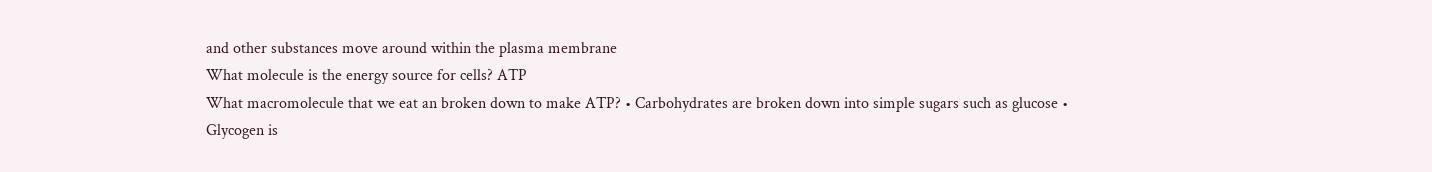and other substances move around within the plasma membrane
What molecule is the energy source for cells? ATP
What macromolecule that we eat an broken down to make ATP? • Carbohydrates are broken down into simple sugars such as glucose • Glycogen is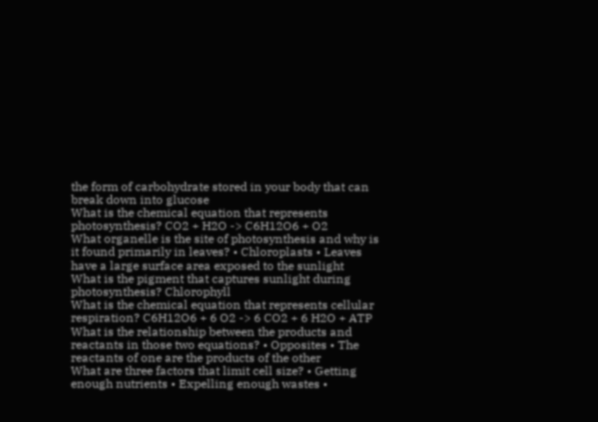the form of carbohydrate stored in your body that can break down into glucose
What is the chemical equation that represents photosynthesis? CO2 + H2O -> C6H12O6 + O2
What organelle is the site of photosynthesis and why is it found primarily in leaves? • Chloroplasts • Leaves have a large surface area exposed to the sunlight
What is the pigment that captures sunlight during photosynthesis? Chlorophyll
What is the chemical equation that represents cellular respiration? C6H12O6 + 6 O2 -> 6 CO2 + 6 H2O + ATP
What is the relationship between the products and reactants in those two equations? • Opposites • The reactants of one are the products of the other
What are three factors that limit cell size? • Getting enough nutrients • Expelling enough wastes •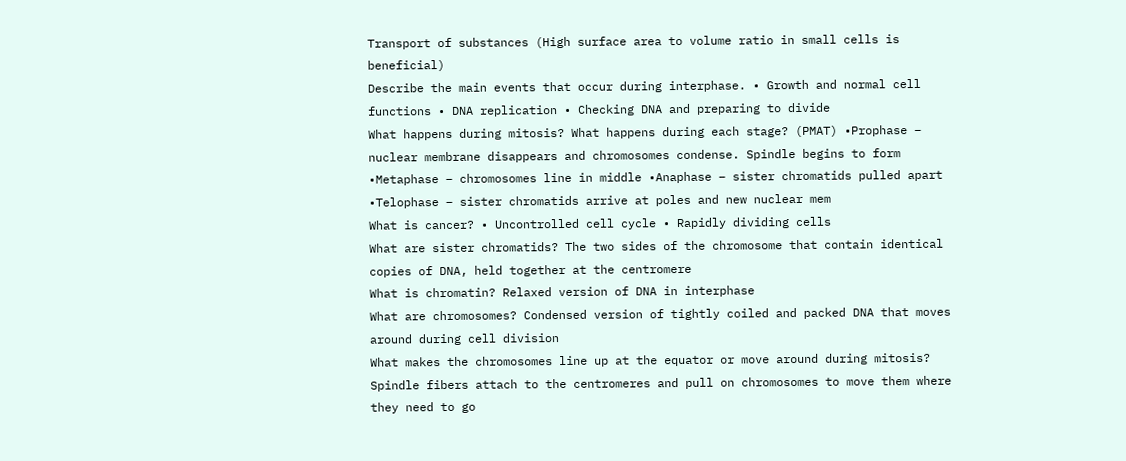Transport of substances (High surface area to volume ratio in small cells is beneficial)
Describe the main events that occur during interphase. • Growth and normal cell functions • DNA replication • Checking DNA and preparing to divide
What happens during mitosis? What happens during each stage? (PMAT) •Prophase – nuclear membrane disappears and chromosomes condense. Spindle begins to form •Metaphase – chromosomes line in middle •Anaphase – sister chromatids pulled apart •Telophase – sister chromatids arrive at poles and new nuclear mem
What is cancer? • Uncontrolled cell cycle • Rapidly dividing cells
What are sister chromatids? The two sides of the chromosome that contain identical copies of DNA, held together at the centromere
What is chromatin? Relaxed version of DNA in interphase
What are chromosomes? Condensed version of tightly coiled and packed DNA that moves around during cell division
What makes the chromosomes line up at the equator or move around during mitosis? Spindle fibers attach to the centromeres and pull on chromosomes to move them where they need to go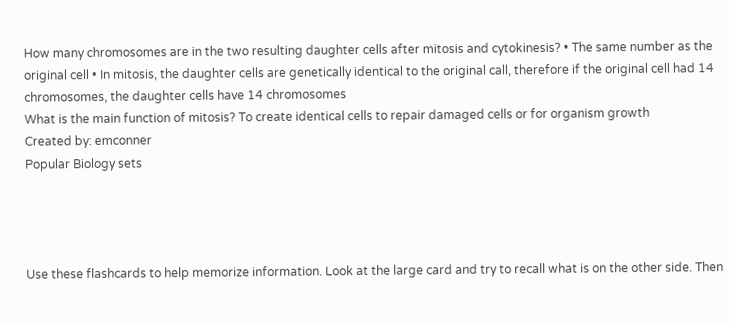How many chromosomes are in the two resulting daughter cells after mitosis and cytokinesis? • The same number as the original cell • In mitosis, the daughter cells are genetically identical to the original call, therefore if the original cell had 14 chromosomes, the daughter cells have 14 chromosomes
What is the main function of mitosis? To create identical cells to repair damaged cells or for organism growth
Created by: emconner
Popular Biology sets




Use these flashcards to help memorize information. Look at the large card and try to recall what is on the other side. Then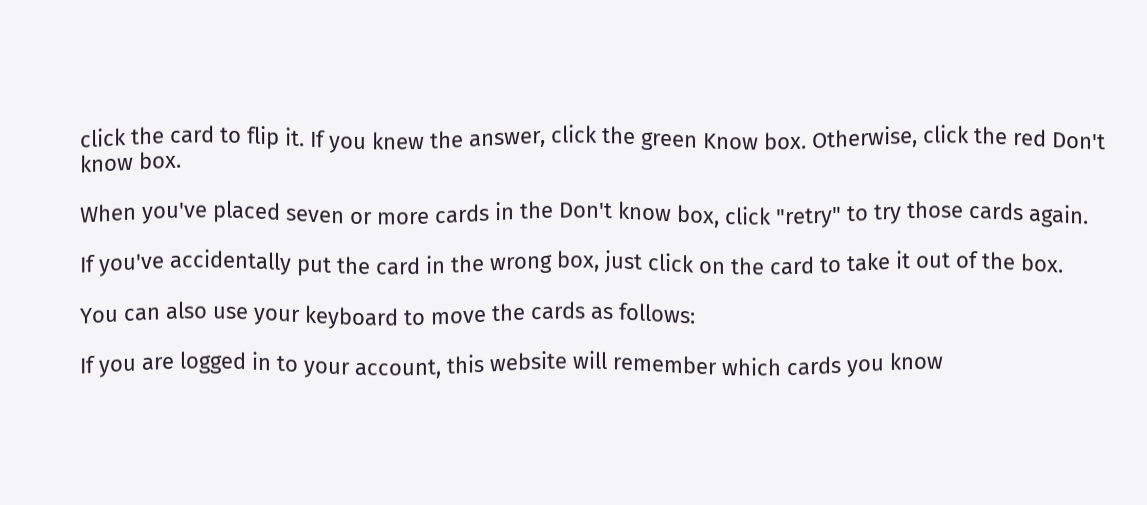click the card to flip it. If you knew the answer, click the green Know box. Otherwise, click the red Don't know box.

When you've placed seven or more cards in the Don't know box, click "retry" to try those cards again.

If you've accidentally put the card in the wrong box, just click on the card to take it out of the box.

You can also use your keyboard to move the cards as follows:

If you are logged in to your account, this website will remember which cards you know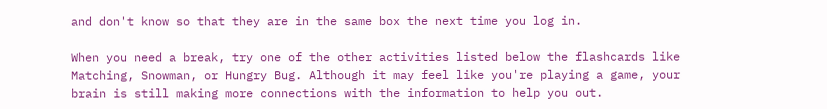and don't know so that they are in the same box the next time you log in.

When you need a break, try one of the other activities listed below the flashcards like Matching, Snowman, or Hungry Bug. Although it may feel like you're playing a game, your brain is still making more connections with the information to help you out.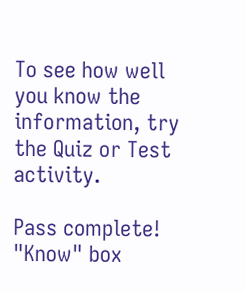To see how well you know the information, try the Quiz or Test activity.

Pass complete!
"Know" box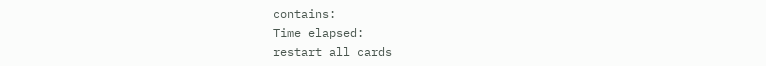contains:
Time elapsed:
restart all cards